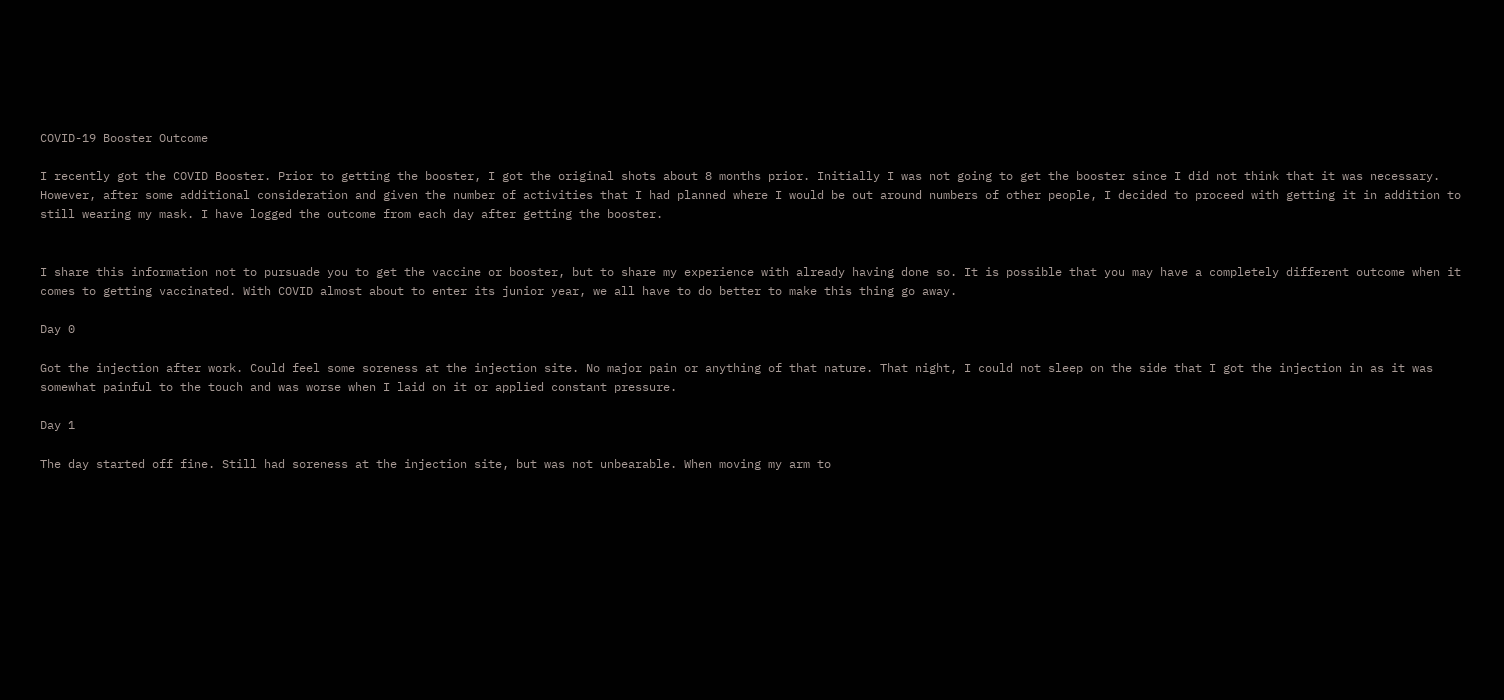COVID-19 Booster Outcome

I recently got the COVID Booster. Prior to getting the booster, I got the original shots about 8 months prior. Initially I was not going to get the booster since I did not think that it was necessary. However, after some additional consideration and given the number of activities that I had planned where I would be out around numbers of other people, I decided to proceed with getting it in addition to still wearing my mask. I have logged the outcome from each day after getting the booster.


I share this information not to pursuade you to get the vaccine or booster, but to share my experience with already having done so. It is possible that you may have a completely different outcome when it comes to getting vaccinated. With COVID almost about to enter its junior year, we all have to do better to make this thing go away.

Day 0

Got the injection after work. Could feel some soreness at the injection site. No major pain or anything of that nature. That night, I could not sleep on the side that I got the injection in as it was somewhat painful to the touch and was worse when I laid on it or applied constant pressure.

Day 1

The day started off fine. Still had soreness at the injection site, but was not unbearable. When moving my arm to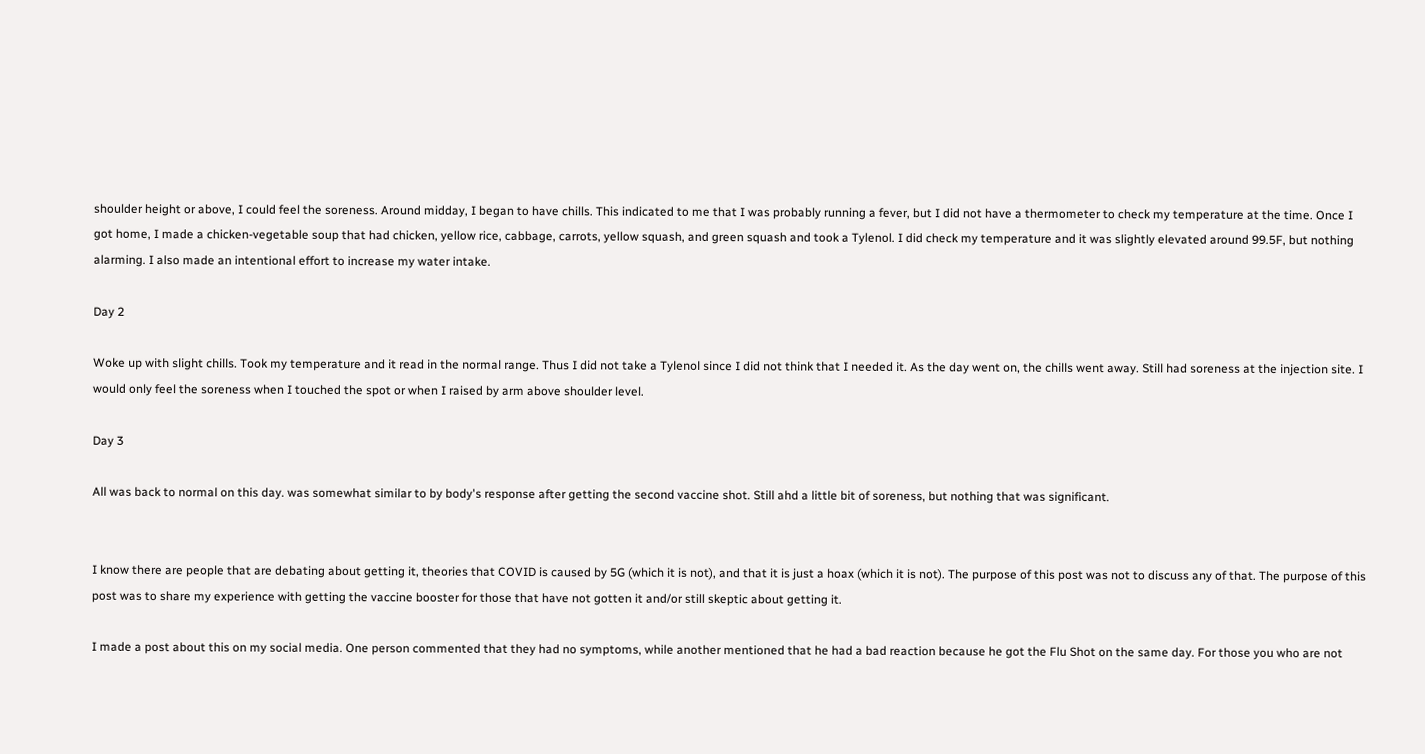shoulder height or above, I could feel the soreness. Around midday, I began to have chills. This indicated to me that I was probably running a fever, but I did not have a thermometer to check my temperature at the time. Once I got home, I made a chicken-vegetable soup that had chicken, yellow rice, cabbage, carrots, yellow squash, and green squash and took a Tylenol. I did check my temperature and it was slightly elevated around 99.5F, but nothing alarming. I also made an intentional effort to increase my water intake.

Day 2

Woke up with slight chills. Took my temperature and it read in the normal range. Thus I did not take a Tylenol since I did not think that I needed it. As the day went on, the chills went away. Still had soreness at the injection site. I would only feel the soreness when I touched the spot or when I raised by arm above shoulder level.

Day 3

All was back to normal on this day. was somewhat similar to by body's response after getting the second vaccine shot. Still ahd a little bit of soreness, but nothing that was significant.


I know there are people that are debating about getting it, theories that COVID is caused by 5G (which it is not), and that it is just a hoax (which it is not). The purpose of this post was not to discuss any of that. The purpose of this post was to share my experience with getting the vaccine booster for those that have not gotten it and/or still skeptic about getting it.

I made a post about this on my social media. One person commented that they had no symptoms, while another mentioned that he had a bad reaction because he got the Flu Shot on the same day. For those you who are not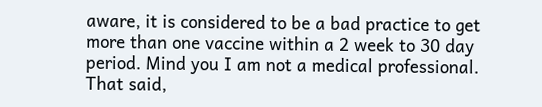aware, it is considered to be a bad practice to get more than one vaccine within a 2 week to 30 day period. Mind you I am not a medical professional. That said,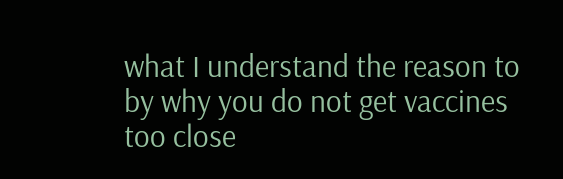what I understand the reason to by why you do not get vaccines too close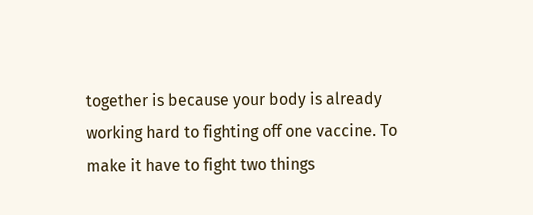together is because your body is already working hard to fighting off one vaccine. To make it have to fight two things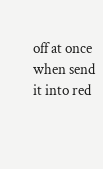off at once when send it into red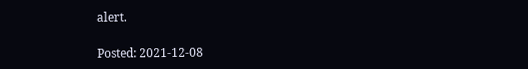alert.

Posted: 2021-12-08